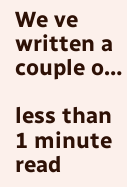We ve written a couple o…

less than 1 minute read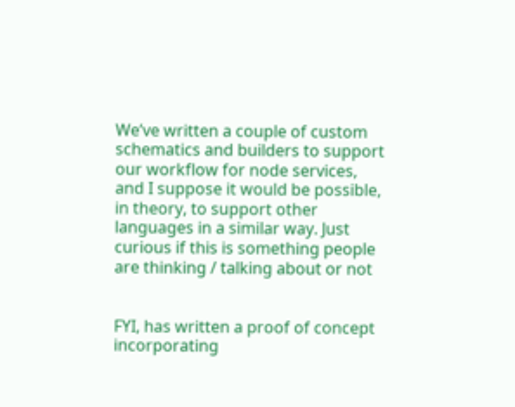We’ve written a couple of custom schematics and builders to support our workflow for node services, and I suppose it would be possible, in theory, to support other languages in a similar way. Just curious if this is something people are thinking / talking about or not


FYI, has written a proof of concept incorporating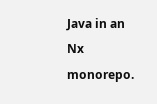Java in an Nx monorepo.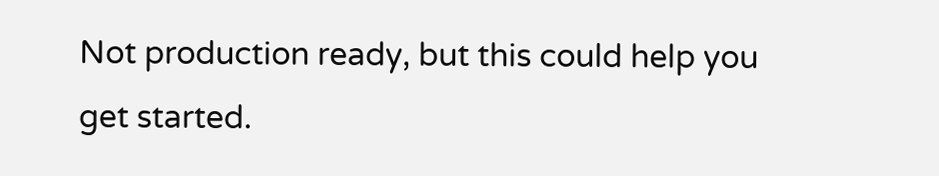Not production ready, but this could help you get started.